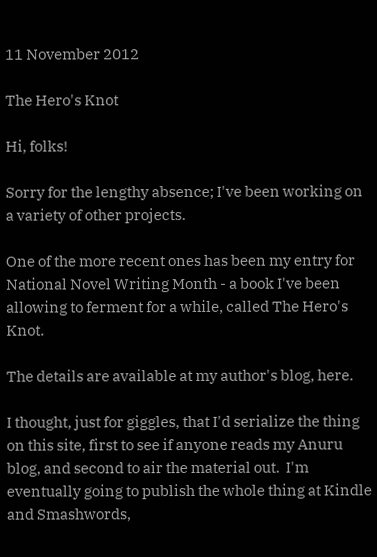11 November 2012

The Hero's Knot

Hi, folks!

Sorry for the lengthy absence; I've been working on a variety of other projects.

One of the more recent ones has been my entry for National Novel Writing Month - a book I've been allowing to ferment for a while, called The Hero's Knot.

The details are available at my author's blog, here.

I thought, just for giggles, that I'd serialize the thing on this site, first to see if anyone reads my Anuru blog, and second to air the material out.  I'm eventually going to publish the whole thing at Kindle and Smashwords,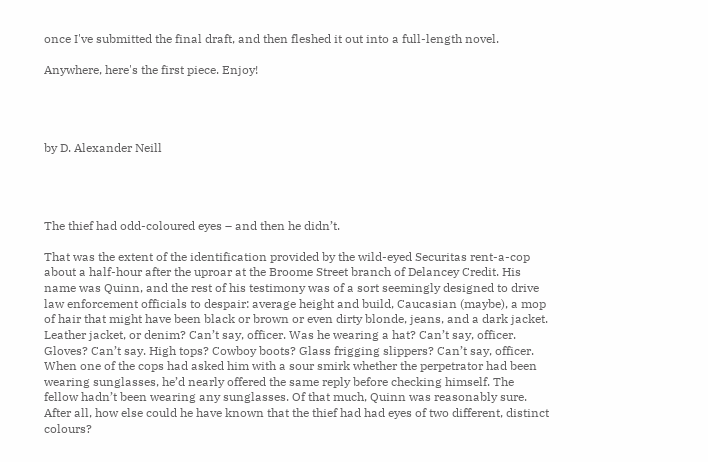once I've submitted the final draft, and then fleshed it out into a full-length novel.

Anywhere, here's the first piece. Enjoy!




by D. Alexander Neill




The thief had odd-coloured eyes – and then he didn’t.

That was the extent of the identification provided by the wild-eyed Securitas rent-a-cop about a half-hour after the uproar at the Broome Street branch of Delancey Credit. His name was Quinn, and the rest of his testimony was of a sort seemingly designed to drive law enforcement officials to despair: average height and build, Caucasian (maybe), a mop of hair that might have been black or brown or even dirty blonde, jeans, and a dark jacket. Leather jacket, or denim? Can’t say, officer. Was he wearing a hat? Can’t say, officer. Gloves? Can’t say. High tops? Cowboy boots? Glass frigging slippers? Can’t say, officer. When one of the cops had asked him with a sour smirk whether the perpetrator had been wearing sunglasses, he’d nearly offered the same reply before checking himself. The fellow hadn’t been wearing any sunglasses. Of that much, Quinn was reasonably sure. After all, how else could he have known that the thief had had eyes of two different, distinct colours?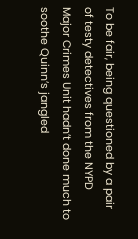To be fair, being questioned by a pair of testy detectives from the NYPD Major Crimes Unit hadn’t done much to soothe Quinn’s jangled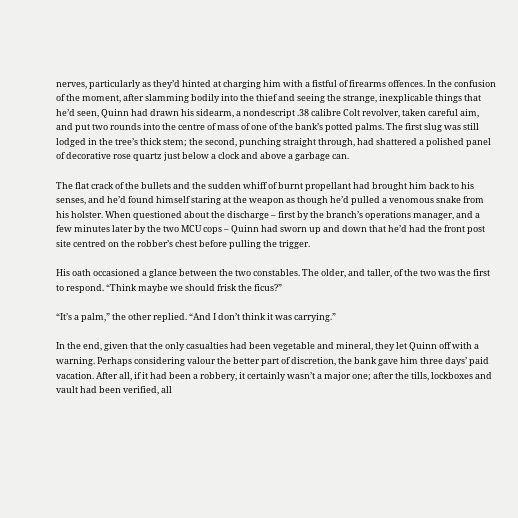nerves, particularly as they’d hinted at charging him with a fistful of firearms offences. In the confusion of the moment, after slamming bodily into the thief and seeing the strange, inexplicable things that he’d seen, Quinn had drawn his sidearm, a nondescript .38 calibre Colt revolver, taken careful aim, and put two rounds into the centre of mass of one of the bank’s potted palms. The first slug was still lodged in the tree’s thick stem; the second, punching straight through, had shattered a polished panel of decorative rose quartz just below a clock and above a garbage can.

The flat crack of the bullets and the sudden whiff of burnt propellant had brought him back to his senses, and he’d found himself staring at the weapon as though he’d pulled a venomous snake from his holster. When questioned about the discharge – first by the branch’s operations manager, and a few minutes later by the two MCU cops – Quinn had sworn up and down that he’d had the front post site centred on the robber’s chest before pulling the trigger.

His oath occasioned a glance between the two constables. The older, and taller, of the two was the first to respond. “Think maybe we should frisk the ficus?”

“It’s a palm,” the other replied. “And I don’t think it was carrying.”

In the end, given that the only casualties had been vegetable and mineral, they let Quinn off with a warning. Perhaps considering valour the better part of discretion, the bank gave him three days’ paid vacation. After all, if it had been a robbery, it certainly wasn’t a major one; after the tills, lockboxes and vault had been verified, all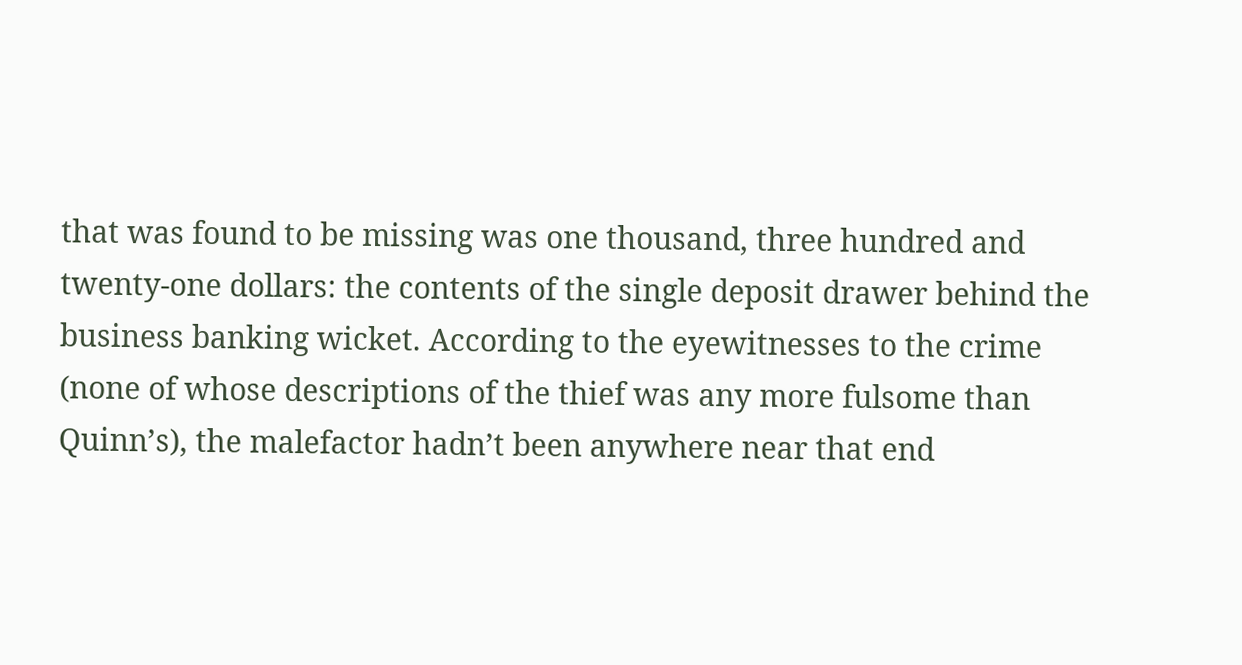that was found to be missing was one thousand, three hundred and twenty-one dollars: the contents of the single deposit drawer behind the business banking wicket. According to the eyewitnesses to the crime (none of whose descriptions of the thief was any more fulsome than Quinn’s), the malefactor hadn’t been anywhere near that end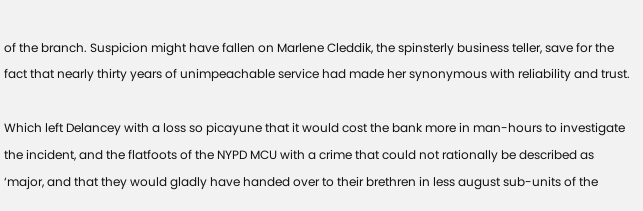of the branch. Suspicion might have fallen on Marlene Cleddik, the spinsterly business teller, save for the fact that nearly thirty years of unimpeachable service had made her synonymous with reliability and trust.

Which left Delancey with a loss so picayune that it would cost the bank more in man-hours to investigate the incident, and the flatfoots of the NYPD MCU with a crime that could not rationally be described as ‘major, and that they would gladly have handed over to their brethren in less august sub-units of the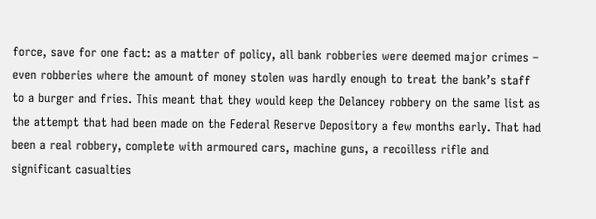force, save for one fact: as a matter of policy, all bank robberies were deemed major crimes – even robberies where the amount of money stolen was hardly enough to treat the bank’s staff to a burger and fries. This meant that they would keep the Delancey robbery on the same list as the attempt that had been made on the Federal Reserve Depository a few months early. That had been a real robbery, complete with armoured cars, machine guns, a recoilless rifle and significant casualties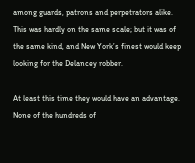among guards, patrons and perpetrators alike. This was hardly on the same scale; but it was of the same kind, and New York’s finest would keep looking for the Delancey robber.

At least this time they would have an advantage. None of the hundreds of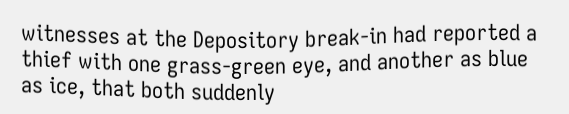witnesses at the Depository break-in had reported a thief with one grass-green eye, and another as blue as ice, that both suddenly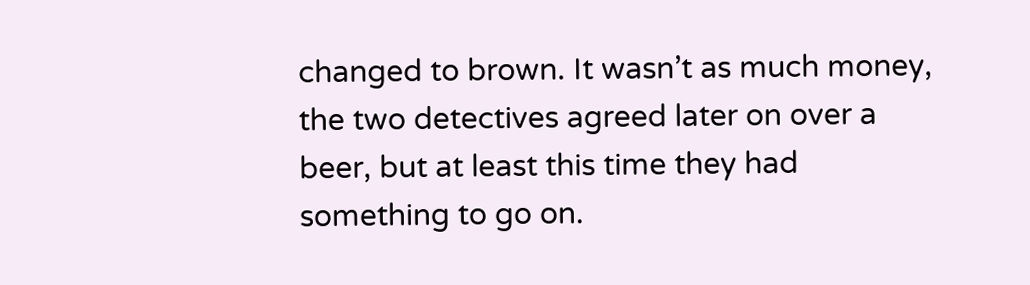changed to brown. It wasn’t as much money, the two detectives agreed later on over a beer, but at least this time they had something to go on.